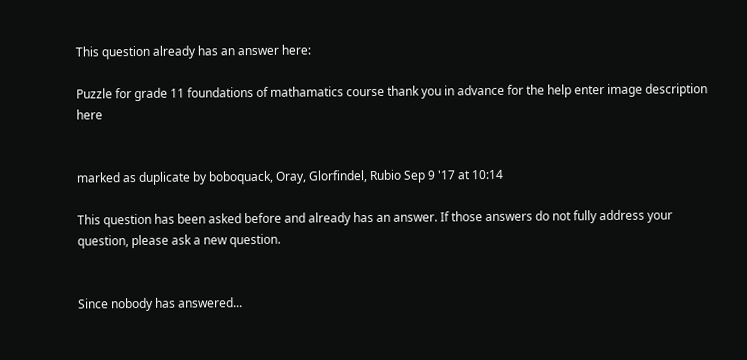This question already has an answer here:

Puzzle for grade 11 foundations of mathamatics course thank you in advance for the help enter image description here


marked as duplicate by boboquack, Oray, Glorfindel, Rubio Sep 9 '17 at 10:14

This question has been asked before and already has an answer. If those answers do not fully address your question, please ask a new question.


Since nobody has answered...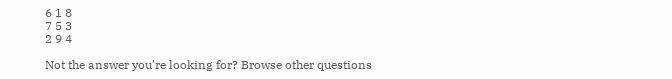6 1 8
7 5 3
2 9 4

Not the answer you're looking for? Browse other questions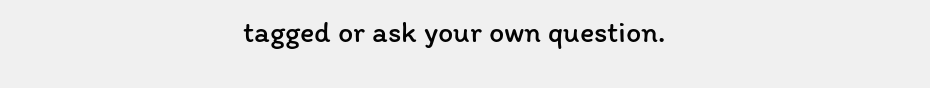tagged or ask your own question.